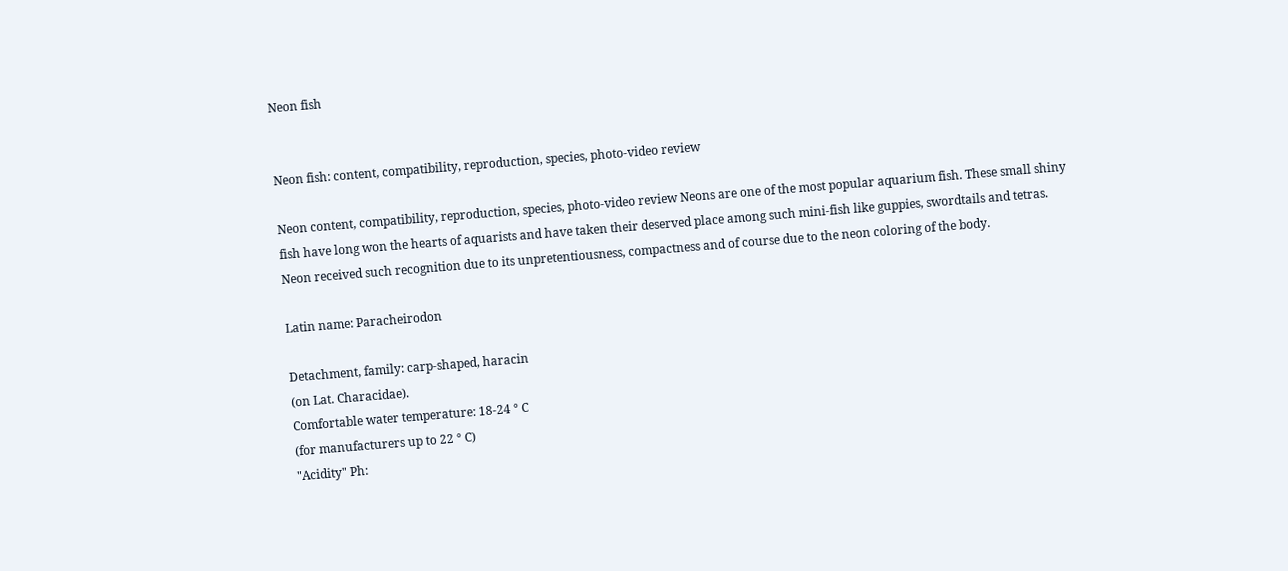Neon fish


Neon fish: content, compatibility, reproduction, species, photo-video review

Neon content, compatibility, reproduction, species, photo-video review Neons are one of the most popular aquarium fish. These small shiny fish have long won the hearts of aquarists and have taken their deserved place among such mini-fish like guppies, swordtails and tetras.
Neon received such recognition due to its unpretentiousness, compactness and of course due to the neon coloring of the body.

Latin name: Paracheirodon

Detachment, family: carp-shaped, haracin
(on Lat. Characidae).
Comfortable water temperature: 18-24 ° C
(for manufacturers up to 22 ° C)
"Acidity" Ph: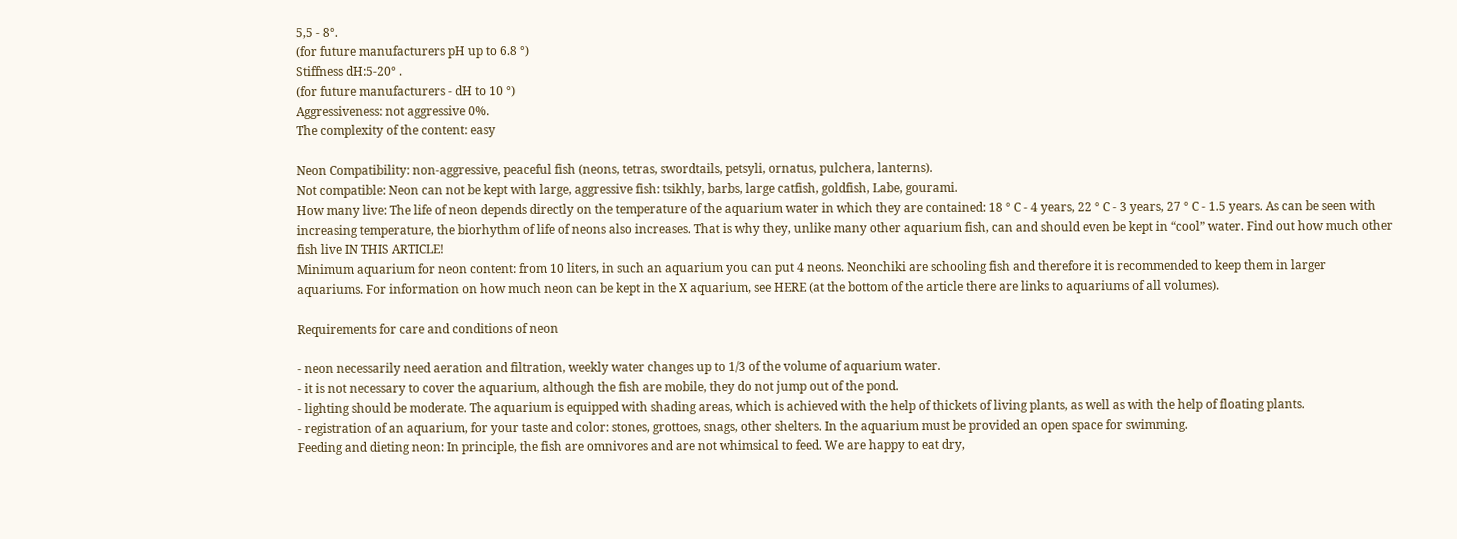5,5 - 8°.
(for future manufacturers pH up to 6.8 °)
Stiffness dH:5-20° .
(for future manufacturers - dH to 10 °)
Aggressiveness: not aggressive 0%.
The complexity of the content: easy

Neon Compatibility: non-aggressive, peaceful fish (neons, tetras, swordtails, petsyli, ornatus, pulchera, lanterns).
Not compatible: Neon can not be kept with large, aggressive fish: tsikhly, barbs, large catfish, goldfish, Labe, gourami.
How many live: The life of neon depends directly on the temperature of the aquarium water in which they are contained: 18 ° C - 4 years, 22 ° C - 3 years, 27 ° C - 1.5 years. As can be seen with increasing temperature, the biorhythm of life of neons also increases. That is why they, unlike many other aquarium fish, can and should even be kept in “cool” water. Find out how much other fish live IN THIS ARTICLE!
Minimum aquarium for neon content: from 10 liters, in such an aquarium you can put 4 neons. Neonchiki are schooling fish and therefore it is recommended to keep them in larger aquariums. For information on how much neon can be kept in the X aquarium, see HERE (at the bottom of the article there are links to aquariums of all volumes).

Requirements for care and conditions of neon

- neon necessarily need aeration and filtration, weekly water changes up to 1/3 of the volume of aquarium water.
- it is not necessary to cover the aquarium, although the fish are mobile, they do not jump out of the pond.
- lighting should be moderate. The aquarium is equipped with shading areas, which is achieved with the help of thickets of living plants, as well as with the help of floating plants.
- registration of an aquarium, for your taste and color: stones, grottoes, snags, other shelters. In the aquarium must be provided an open space for swimming.
Feeding and dieting neon: In principle, the fish are omnivores and are not whimsical to feed. We are happy to eat dry,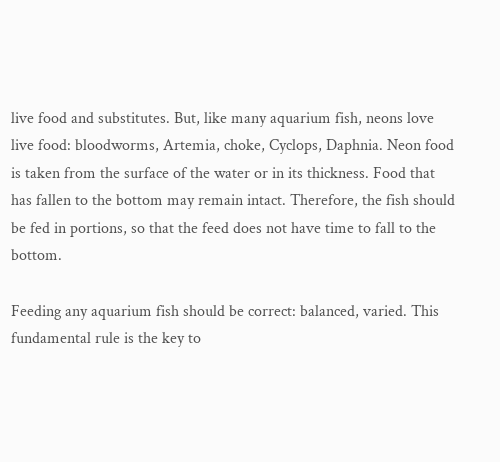live food and substitutes. But, like many aquarium fish, neons love live food: bloodworms, Artemia, choke, Cyclops, Daphnia. Neon food is taken from the surface of the water or in its thickness. Food that has fallen to the bottom may remain intact. Therefore, the fish should be fed in portions, so that the feed does not have time to fall to the bottom.

Feeding any aquarium fish should be correct: balanced, varied. This fundamental rule is the key to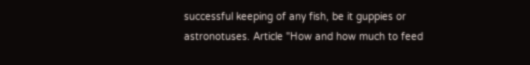successful keeping of any fish, be it guppies or astronotuses. Article "How and how much to feed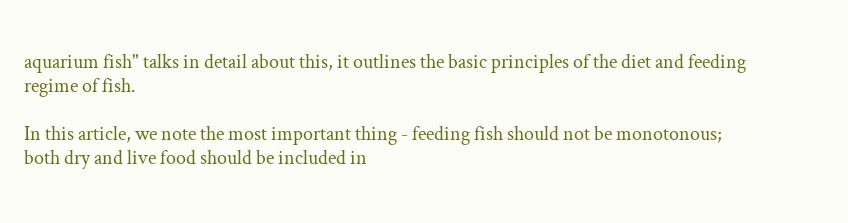aquarium fish" talks in detail about this, it outlines the basic principles of the diet and feeding regime of fish.

In this article, we note the most important thing - feeding fish should not be monotonous; both dry and live food should be included in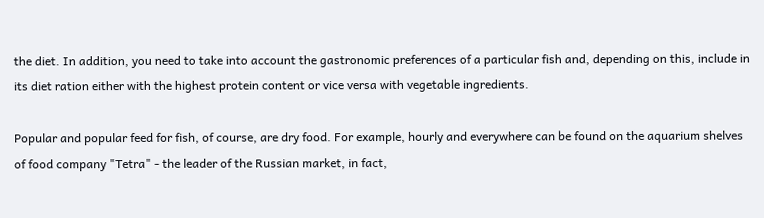the diet. In addition, you need to take into account the gastronomic preferences of a particular fish and, depending on this, include in its diet ration either with the highest protein content or vice versa with vegetable ingredients.

Popular and popular feed for fish, of course, are dry food. For example, hourly and everywhere can be found on the aquarium shelves of food company "Tetra" - the leader of the Russian market, in fact,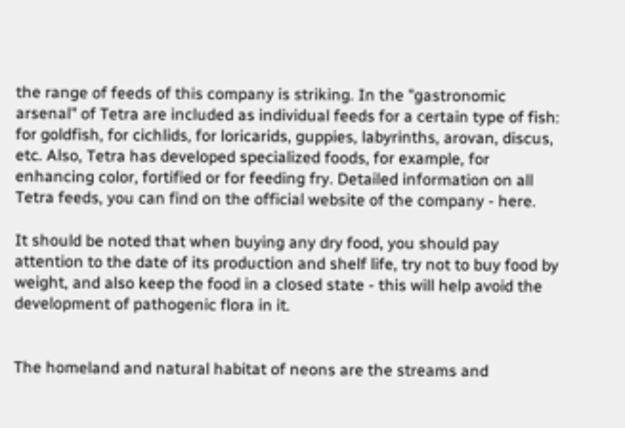the range of feeds of this company is striking. In the "gastronomic arsenal" of Tetra are included as individual feeds for a certain type of fish: for goldfish, for cichlids, for loricarids, guppies, labyrinths, arovan, discus, etc. Also, Tetra has developed specialized foods, for example, for enhancing color, fortified or for feeding fry. Detailed information on all Tetra feeds, you can find on the official website of the company - here.

It should be noted that when buying any dry food, you should pay attention to the date of its production and shelf life, try not to buy food by weight, and also keep the food in a closed state - this will help avoid the development of pathogenic flora in it.


The homeland and natural habitat of neons are the streams and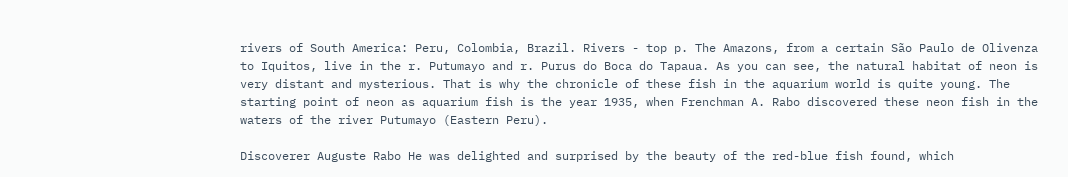rivers of South America: Peru, Colombia, Brazil. Rivers - top p. The Amazons, from a certain São Paulo de Olivenza to Iquitos, live in the r. Putumayo and r. Purus do Boca do Tapaua. As you can see, the natural habitat of neon is very distant and mysterious. That is why the chronicle of these fish in the aquarium world is quite young. The starting point of neon as aquarium fish is the year 1935, when Frenchman A. Rabo discovered these neon fish in the waters of the river Putumayo (Eastern Peru).

Discoverer Auguste Rabo He was delighted and surprised by the beauty of the red-blue fish found, which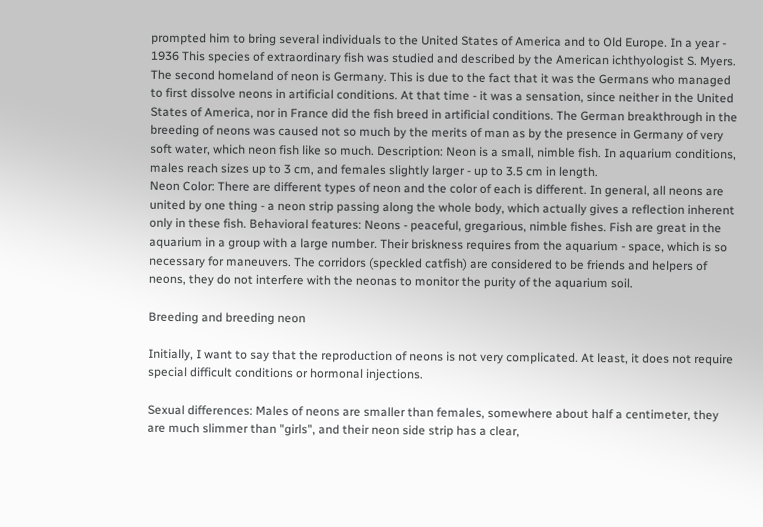prompted him to bring several individuals to the United States of America and to Old Europe. In a year - 1936 This species of extraordinary fish was studied and described by the American ichthyologist S. Myers. The second homeland of neon is Germany. This is due to the fact that it was the Germans who managed to first dissolve neons in artificial conditions. At that time - it was a sensation, since neither in the United States of America, nor in France did the fish breed in artificial conditions. The German breakthrough in the breeding of neons was caused not so much by the merits of man as by the presence in Germany of very soft water, which neon fish like so much. Description: Neon is a small, nimble fish. In aquarium conditions, males reach sizes up to 3 cm, and females slightly larger - up to 3.5 cm in length.
Neon Color: There are different types of neon and the color of each is different. In general, all neons are united by one thing - a neon strip passing along the whole body, which actually gives a reflection inherent only in these fish. Behavioral features: Neons - peaceful, gregarious, nimble fishes. Fish are great in the aquarium in a group with a large number. Their briskness requires from the aquarium - space, which is so necessary for maneuvers. The corridors (speckled catfish) are considered to be friends and helpers of neons, they do not interfere with the neonas to monitor the purity of the aquarium soil.

Breeding and breeding neon

Initially, I want to say that the reproduction of neons is not very complicated. At least, it does not require special difficult conditions or hormonal injections.

Sexual differences: Males of neons are smaller than females, somewhere about half a centimeter, they are much slimmer than "girls", and their neon side strip has a clear,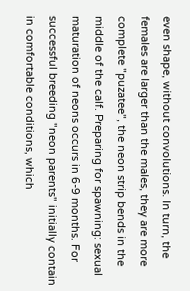even shape, without convolutions. In turn, the females are larger than the males, they are more complete "puzatee", the neon strip bends in the middle of the calf. Preparing for spawning: sexual maturation of neons occurs in 6-9 months. For successful breeding "neon parents" initially contain in comfortable conditions, which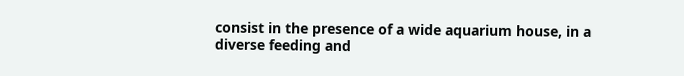consist in the presence of a wide aquarium house, in a diverse feeding and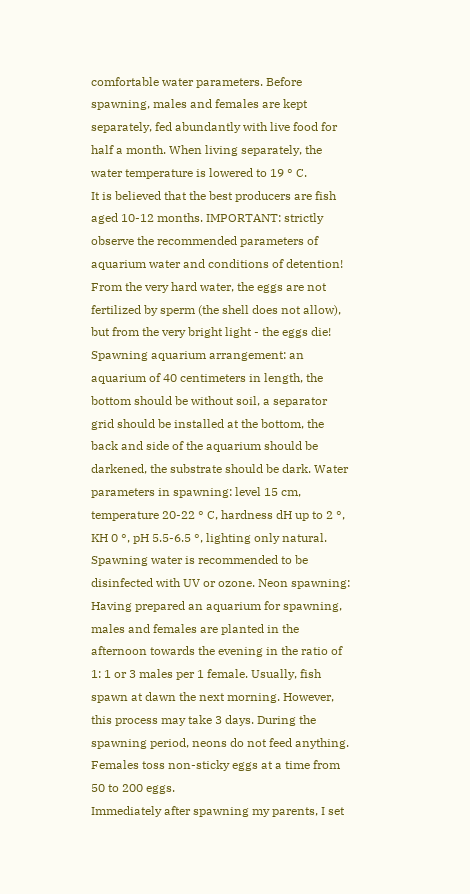comfortable water parameters. Before spawning, males and females are kept separately, fed abundantly with live food for half a month. When living separately, the water temperature is lowered to 19 ° C.
It is believed that the best producers are fish aged 10-12 months. IMPORTANT: strictly observe the recommended parameters of aquarium water and conditions of detention! From the very hard water, the eggs are not fertilized by sperm (the shell does not allow), but from the very bright light - the eggs die! Spawning aquarium arrangement: an aquarium of 40 centimeters in length, the bottom should be without soil, a separator grid should be installed at the bottom, the back and side of the aquarium should be darkened, the substrate should be dark. Water parameters in spawning: level 15 cm, temperature 20-22 ° C, hardness dH up to 2 °, KH 0 °, pH 5.5-6.5 °, lighting only natural. Spawning water is recommended to be disinfected with UV or ozone. Neon spawning: Having prepared an aquarium for spawning, males and females are planted in the afternoon towards the evening in the ratio of 1: 1 or 3 males per 1 female. Usually, fish spawn at dawn the next morning. However, this process may take 3 days. During the spawning period, neons do not feed anything.
Females toss non-sticky eggs at a time from 50 to 200 eggs.
Immediately after spawning my parents, I set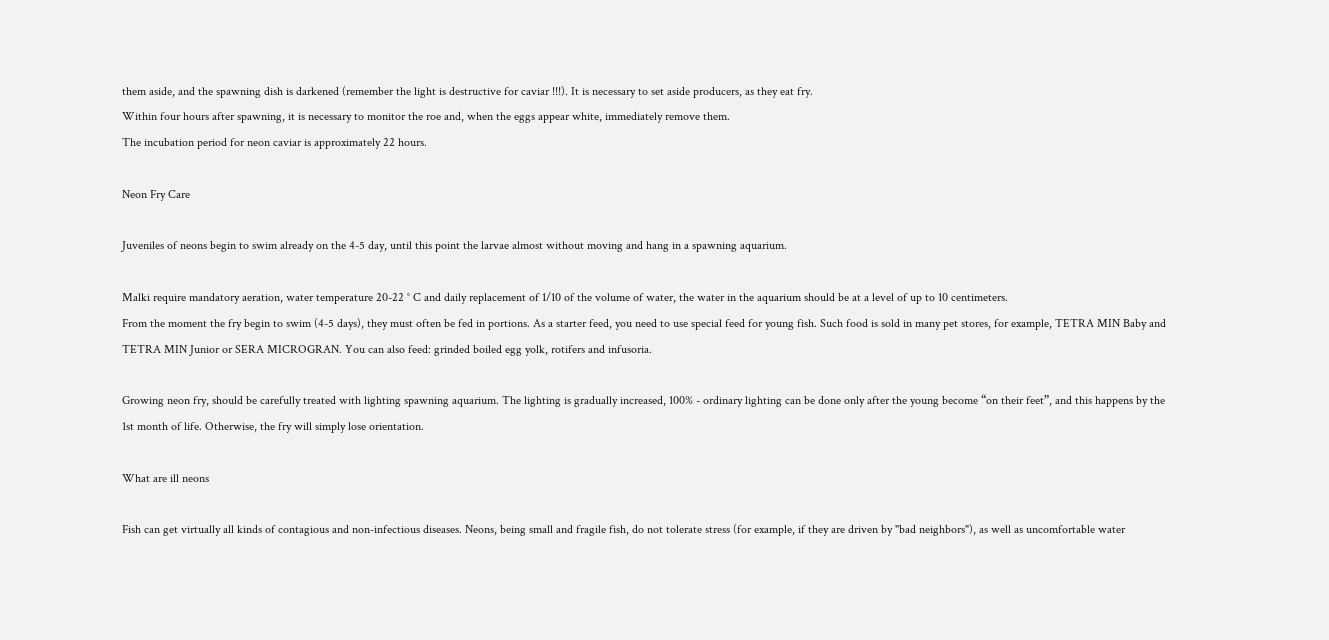them aside, and the spawning dish is darkened (remember the light is destructive for caviar !!!). It is necessary to set aside producers, as they eat fry.
Within four hours after spawning, it is necessary to monitor the roe and, when the eggs appear white, immediately remove them.
The incubation period for neon caviar is approximately 22 hours.

Neon Fry Care

Juveniles of neons begin to swim already on the 4-5 day, until this point the larvae almost without moving and hang in a spawning aquarium.

Malki require mandatory aeration, water temperature 20-22 ° C and daily replacement of 1/10 of the volume of water, the water in the aquarium should be at a level of up to 10 centimeters.
From the moment the fry begin to swim (4-5 days), they must often be fed in portions. As a starter feed, you need to use special feed for young fish. Such food is sold in many pet stores, for example, TETRA MIN Baby and TETRA MIN Junior or SERA MICROGRAN. You can also feed: grinded boiled egg yolk, rotifers and infusoria.

Growing neon fry, should be carefully treated with lighting spawning aquarium. The lighting is gradually increased, 100% - ordinary lighting can be done only after the young become “on their feet”, and this happens by the 1st month of life. Otherwise, the fry will simply lose orientation.

What are ill neons

Fish can get virtually all kinds of contagious and non-infectious diseases. Neons, being small and fragile fish, do not tolerate stress (for example, if they are driven by "bad neighbors"), as well as uncomfortable water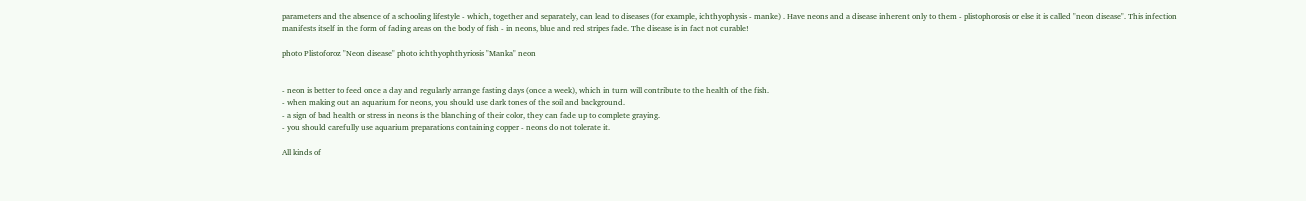parameters and the absence of a schooling lifestyle - which, together and separately, can lead to diseases (for example, ichthyophysis - manke) . Have neons and a disease inherent only to them - plistophorosis or else it is called "neon disease". This infection manifests itself in the form of fading areas on the body of fish - in neons, blue and red stripes fade. The disease is in fact not curable!

photo Plistoforoz "Neon disease" photo ichthyophthyriosis "Manka" neon


- neon is better to feed once a day and regularly arrange fasting days (once a week), which in turn will contribute to the health of the fish.
- when making out an aquarium for neons, you should use dark tones of the soil and background.
- a sign of bad health or stress in neons is the blanching of their color, they can fade up to complete graying.
- you should carefully use aquarium preparations containing copper - neons do not tolerate it.

All kinds of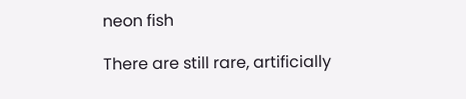neon fish

There are still rare, artificially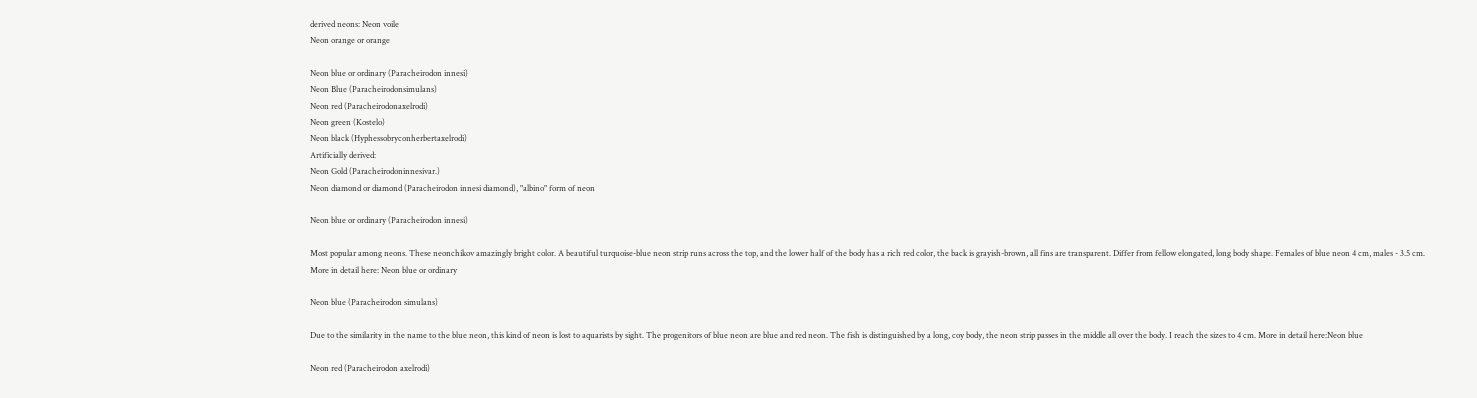derived neons: Neon voile
Neon orange or orange

Neon blue or ordinary (Paracheirodon innesi)
Neon Blue (Paracheirodonsimulans)
Neon red (Paracheirodonaxelrodi)
Neon green (Kostelo)
Neon black (Hyphessobryconherbertaxelrodi)
Artificially derived:
Neon Gold (Paracheirodoninnesivar.)
Neon diamond or diamond (Paracheirodon innesi diamond), "albino" form of neon

Neon blue or ordinary (Paracheirodon innesi)

Most popular among neons. These neonchikov amazingly bright color. A beautiful turquoise-blue neon strip runs across the top, and the lower half of the body has a rich red color, the back is grayish-brown, all fins are transparent. Differ from fellow elongated, long body shape. Females of blue neon 4 cm, males - 3.5 cm.
More in detail here: Neon blue or ordinary

Neon blue (Paracheirodon simulans)

Due to the similarity in the name to the blue neon, this kind of neon is lost to aquarists by sight. The progenitors of blue neon are blue and red neon. The fish is distinguished by a long, coy body, the neon strip passes in the middle all over the body. I reach the sizes to 4 cm. More in detail here:Neon blue

Neon red (Paracheirodon axelrodi)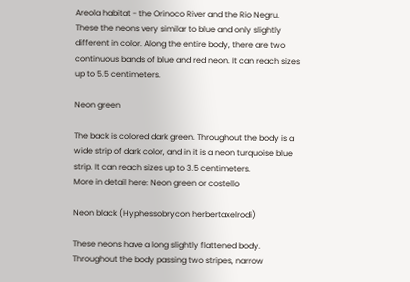Areola habitat - the Orinoco River and the Rio Negru. These the neons very similar to blue and only slightly different in color. Along the entire body, there are two continuous bands of blue and red neon. It can reach sizes up to 5.5 centimeters.

Neon green

The back is colored dark green. Throughout the body is a wide strip of dark color, and in it is a neon turquoise blue strip. It can reach sizes up to 3.5 centimeters.
More in detail here: Neon green or costello

Neon black (Hyphessobrycon herbertaxelrodi)

These neons have a long slightly flattened body. Throughout the body passing two stripes, narrow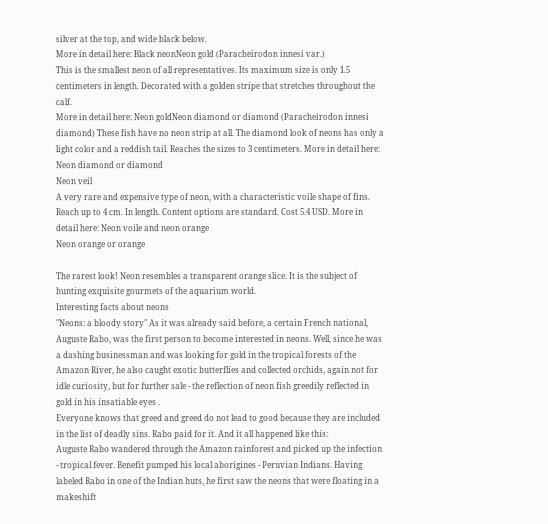silver at the top, and wide black below.
More in detail here: Black neonNeon gold (Paracheirodon innesi var.)
This is the smallest neon of all representatives. Its maximum size is only 1.5 centimeters in length. Decorated with a golden stripe that stretches throughout the calf.
More in detail here: Neon goldNeon diamond or diamond (Paracheirodon innesi diamond) These fish have no neon strip at all. The diamond look of neons has only a light color and a reddish tail. Reaches the sizes to 3 centimeters. More in detail here: Neon diamond or diamond
Neon veil
A very rare and expensive type of neon, with a characteristic voile shape of fins. Reach up to 4 cm. In length. Content options are standard. Cost 5.4 USD. More in detail here: Neon voile and neon orange
Neon orange or orange

The rarest look! Neon resembles a transparent orange slice. It is the subject of hunting exquisite gourmets of the aquarium world.
Interesting facts about neons
"Neons: a bloody story" As it was already said before, a certain French national, Auguste Rabo, was the first person to become interested in neons. Well, since he was a dashing businessman and was looking for gold in the tropical forests of the Amazon River, he also caught exotic butterflies and collected orchids, again not for idle curiosity, but for further sale - the reflection of neon fish greedily reflected in gold in his insatiable eyes .
Everyone knows that greed and greed do not lead to good because they are included in the list of deadly sins. Rabo paid for it. And it all happened like this:
Auguste Rabo wandered through the Amazon rainforest and picked up the infection - tropical fever. Benefit pumped his local aborigines - Peruvian Indians. Having labeled Rabo in one of the Indian huts, he first saw the neons that were floating in a makeshift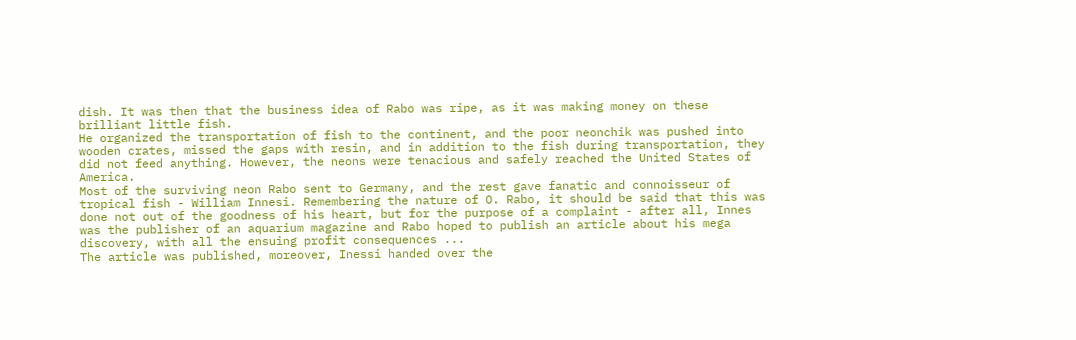dish. It was then that the business idea of Rabo was ripe, as it was making money on these brilliant little fish.
He organized the transportation of fish to the continent, and the poor neonchik was pushed into wooden crates, missed the gaps with resin, and in addition to the fish during transportation, they did not feed anything. However, the neons were tenacious and safely reached the United States of America.
Most of the surviving neon Rabo sent to Germany, and the rest gave fanatic and connoisseur of tropical fish - William Innesi. Remembering the nature of O. Rabo, it should be said that this was done not out of the goodness of his heart, but for the purpose of a complaint - after all, Innes was the publisher of an aquarium magazine and Rabo hoped to publish an article about his mega discovery, with all the ensuing profit consequences ...
The article was published, moreover, Inessi handed over the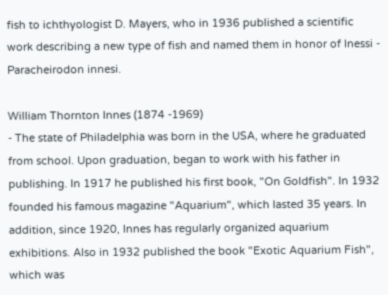fish to ichthyologist D. Mayers, who in 1936 published a scientific work describing a new type of fish and named them in honor of Inessi - Paracheirodon innesi.

William Thornton Innes (1874 -1969)
- The state of Philadelphia was born in the USA, where he graduated from school. Upon graduation, began to work with his father in publishing. In 1917 he published his first book, "On Goldfish". In 1932 founded his famous magazine "Aquarium", which lasted 35 years. In addition, since 1920, Innes has regularly organized aquarium exhibitions. Also in 1932 published the book "Exotic Aquarium Fish", which was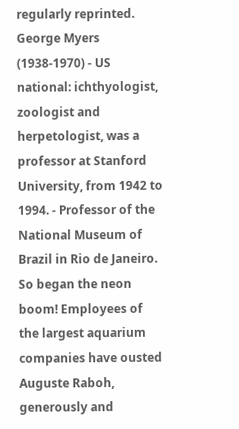regularly reprinted.
George Myers (1938-1970) - US national: ichthyologist, zoologist and herpetologist, was a professor at Stanford University, from 1942 to 1994. - Professor of the National Museum of Brazil in Rio de Janeiro. So began the neon boom! Employees of the largest aquarium companies have ousted Auguste Raboh, generously and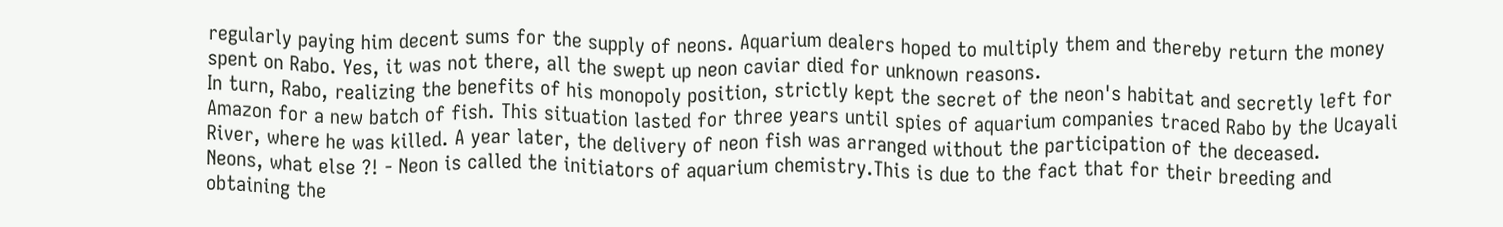regularly paying him decent sums for the supply of neons. Aquarium dealers hoped to multiply them and thereby return the money spent on Rabo. Yes, it was not there, all the swept up neon caviar died for unknown reasons.
In turn, Rabo, realizing the benefits of his monopoly position, strictly kept the secret of the neon's habitat and secretly left for Amazon for a new batch of fish. This situation lasted for three years until spies of aquarium companies traced Rabo by the Ucayali River, where he was killed. A year later, the delivery of neon fish was arranged without the participation of the deceased.
Neons, what else ?! - Neon is called the initiators of aquarium chemistry.This is due to the fact that for their breeding and obtaining the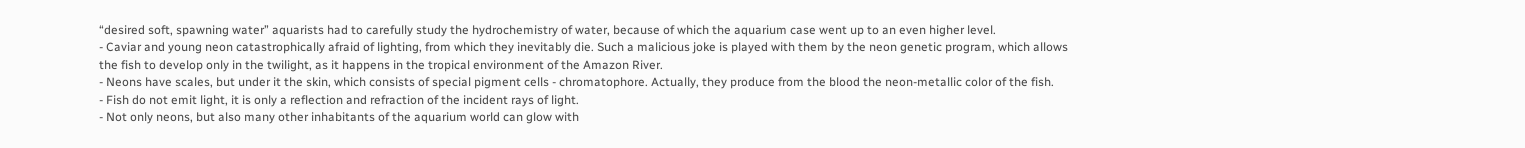“desired soft, spawning water” aquarists had to carefully study the hydrochemistry of water, because of which the aquarium case went up to an even higher level.
- Caviar and young neon catastrophically afraid of lighting, from which they inevitably die. Such a malicious joke is played with them by the neon genetic program, which allows the fish to develop only in the twilight, as it happens in the tropical environment of the Amazon River.
- Neons have scales, but under it the skin, which consists of special pigment cells - chromatophore. Actually, they produce from the blood the neon-metallic color of the fish.
- Fish do not emit light, it is only a reflection and refraction of the incident rays of light.
- Not only neons, but also many other inhabitants of the aquarium world can glow with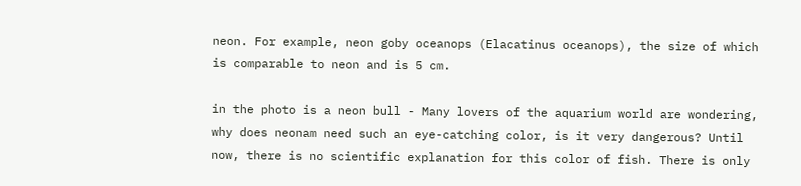neon. For example, neon goby oceanops (Elacatinus oceanops), the size of which is comparable to neon and is 5 cm.

in the photo is a neon bull - Many lovers of the aquarium world are wondering, why does neonam need such an eye-catching color, is it very dangerous? Until now, there is no scientific explanation for this color of fish. There is only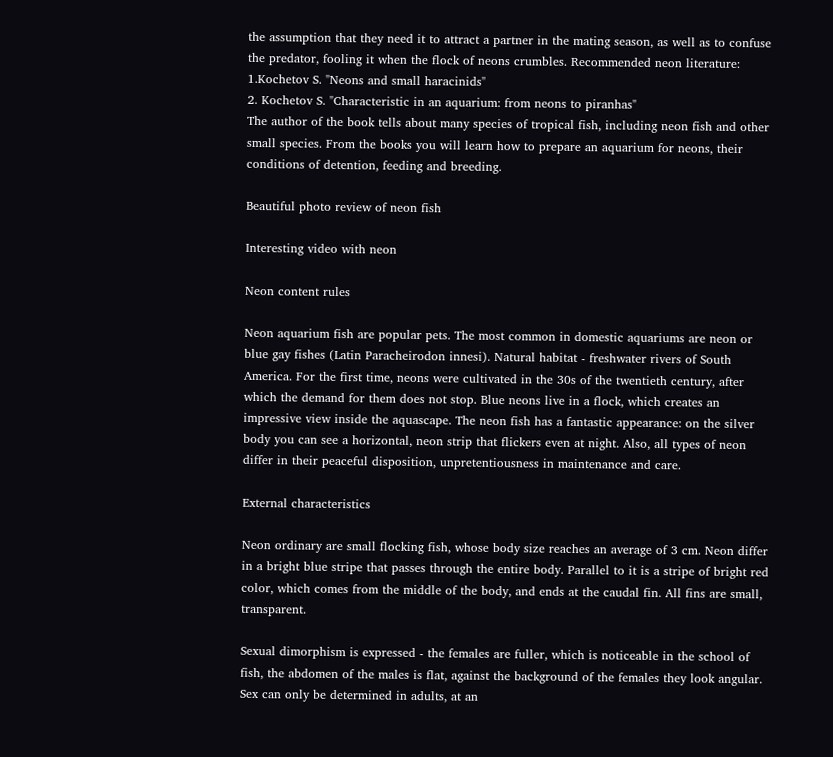the assumption that they need it to attract a partner in the mating season, as well as to confuse the predator, fooling it when the flock of neons crumbles. Recommended neon literature:
1.Kochetov S. "Neons and small haracinids"
2. Kochetov S. "Characteristic in an aquarium: from neons to piranhas"
The author of the book tells about many species of tropical fish, including neon fish and other small species. From the books you will learn how to prepare an aquarium for neons, their conditions of detention, feeding and breeding.

Beautiful photo review of neon fish

Interesting video with neon

Neon content rules

Neon aquarium fish are popular pets. The most common in domestic aquariums are neon or blue gay fishes (Latin Paracheirodon innesi). Natural habitat - freshwater rivers of South America. For the first time, neons were cultivated in the 30s of the twentieth century, after which the demand for them does not stop. Blue neons live in a flock, which creates an impressive view inside the aquascape. The neon fish has a fantastic appearance: on the silver body you can see a horizontal, neon strip that flickers even at night. Also, all types of neon differ in their peaceful disposition, unpretentiousness in maintenance and care.

External characteristics

Neon ordinary are small flocking fish, whose body size reaches an average of 3 cm. Neon differ in a bright blue stripe that passes through the entire body. Parallel to it is a stripe of bright red color, which comes from the middle of the body, and ends at the caudal fin. All fins are small, transparent.

Sexual dimorphism is expressed - the females are fuller, which is noticeable in the school of fish, the abdomen of the males is flat, against the background of the females they look angular. Sex can only be determined in adults, at an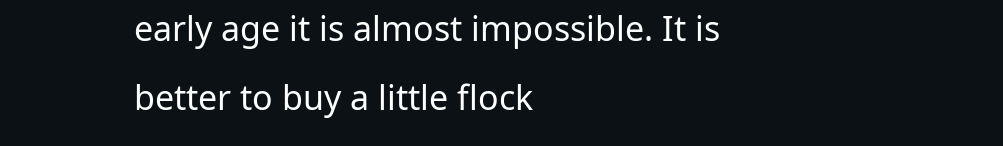early age it is almost impossible. It is better to buy a little flock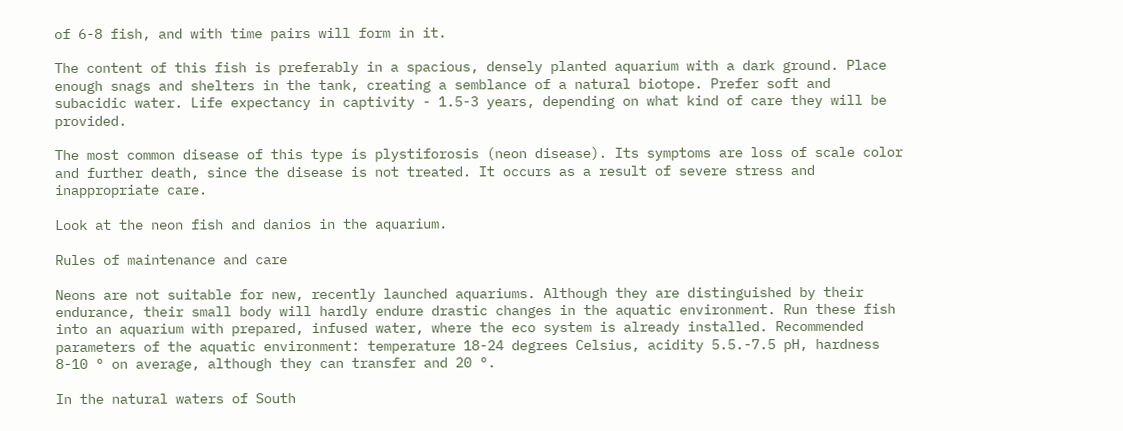of 6-8 fish, and with time pairs will form in it.

The content of this fish is preferably in a spacious, densely planted aquarium with a dark ground. Place enough snags and shelters in the tank, creating a semblance of a natural biotope. Prefer soft and subacidic water. Life expectancy in captivity - 1.5-3 years, depending on what kind of care they will be provided.

The most common disease of this type is plystiforosis (neon disease). Its symptoms are loss of scale color and further death, since the disease is not treated. It occurs as a result of severe stress and inappropriate care.

Look at the neon fish and danios in the aquarium.

Rules of maintenance and care

Neons are not suitable for new, recently launched aquariums. Although they are distinguished by their endurance, their small body will hardly endure drastic changes in the aquatic environment. Run these fish into an aquarium with prepared, infused water, where the eco system is already installed. Recommended parameters of the aquatic environment: temperature 18-24 degrees Celsius, acidity 5.5.-7.5 pH, hardness 8-10 ° on average, although they can transfer and 20 °.

In the natural waters of South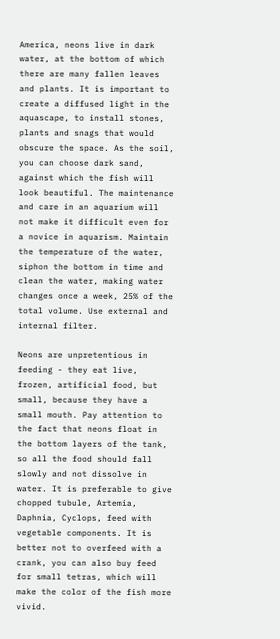America, neons live in dark water, at the bottom of which there are many fallen leaves and plants. It is important to create a diffused light in the aquascape, to install stones, plants and snags that would obscure the space. As the soil, you can choose dark sand, against which the fish will look beautiful. The maintenance and care in an aquarium will not make it difficult even for a novice in aquarism. Maintain the temperature of the water, siphon the bottom in time and clean the water, making water changes once a week, 25% of the total volume. Use external and internal filter.

Neons are unpretentious in feeding - they eat live, frozen, artificial food, but small, because they have a small mouth. Pay attention to the fact that neons float in the bottom layers of the tank, so all the food should fall slowly and not dissolve in water. It is preferable to give chopped tubule, Artemia, Daphnia, Cyclops, feed with vegetable components. It is better not to overfeed with a crank, you can also buy feed for small tetras, which will make the color of the fish more vivid.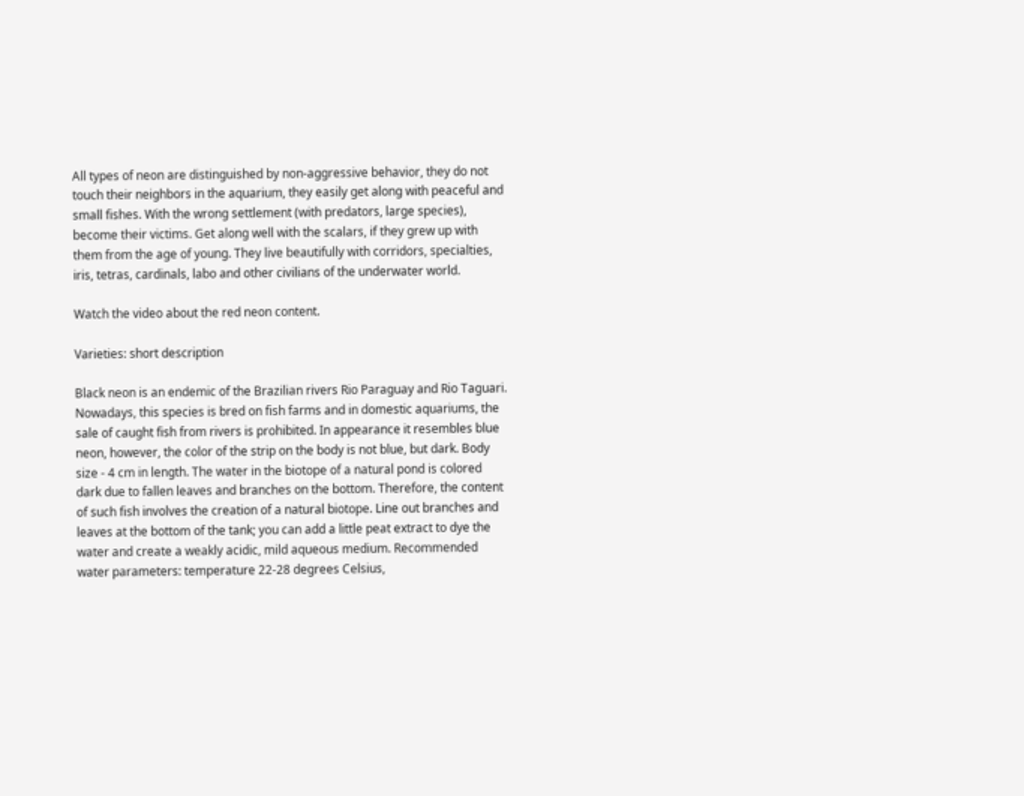All types of neon are distinguished by non-aggressive behavior, they do not touch their neighbors in the aquarium, they easily get along with peaceful and small fishes. With the wrong settlement (with predators, large species), become their victims. Get along well with the scalars, if they grew up with them from the age of young. They live beautifully with corridors, specialties, iris, tetras, cardinals, labo and other civilians of the underwater world.

Watch the video about the red neon content.

Varieties: short description

Black neon is an endemic of the Brazilian rivers Rio Paraguay and Rio Taguari. Nowadays, this species is bred on fish farms and in domestic aquariums, the sale of caught fish from rivers is prohibited. In appearance it resembles blue neon, however, the color of the strip on the body is not blue, but dark. Body size - 4 cm in length. The water in the biotope of a natural pond is colored dark due to fallen leaves and branches on the bottom. Therefore, the content of such fish involves the creation of a natural biotope. Line out branches and leaves at the bottom of the tank; you can add a little peat extract to dye the water and create a weakly acidic, mild aqueous medium. Recommended water parameters: temperature 22-28 degrees Celsius,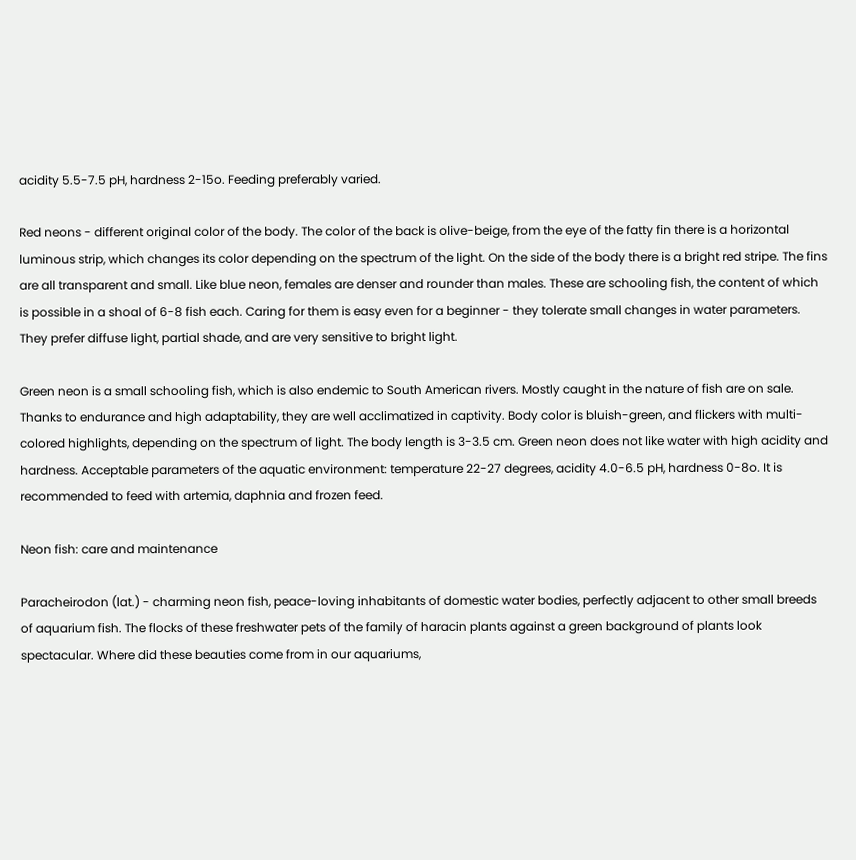acidity 5.5-7.5 pH, hardness 2-15o. Feeding preferably varied.

Red neons - different original color of the body. The color of the back is olive-beige, from the eye of the fatty fin there is a horizontal luminous strip, which changes its color depending on the spectrum of the light. On the side of the body there is a bright red stripe. The fins are all transparent and small. Like blue neon, females are denser and rounder than males. These are schooling fish, the content of which is possible in a shoal of 6-8 fish each. Caring for them is easy even for a beginner - they tolerate small changes in water parameters. They prefer diffuse light, partial shade, and are very sensitive to bright light.

Green neon is a small schooling fish, which is also endemic to South American rivers. Mostly caught in the nature of fish are on sale. Thanks to endurance and high adaptability, they are well acclimatized in captivity. Body color is bluish-green, and flickers with multi-colored highlights, depending on the spectrum of light. The body length is 3-3.5 cm. Green neon does not like water with high acidity and hardness. Acceptable parameters of the aquatic environment: temperature 22-27 degrees, acidity 4.0-6.5 pH, hardness 0-8o. It is recommended to feed with artemia, daphnia and frozen feed.

Neon fish: care and maintenance

Paracheirodon (lat.) - charming neon fish, peace-loving inhabitants of domestic water bodies, perfectly adjacent to other small breeds of aquarium fish. The flocks of these freshwater pets of the family of haracin plants against a green background of plants look spectacular. Where did these beauties come from in our aquariums,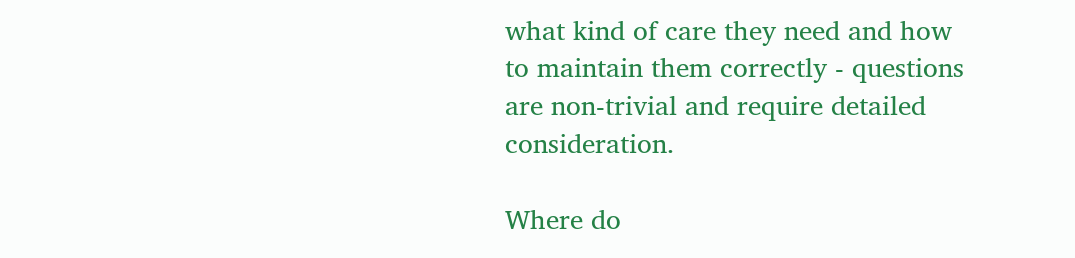what kind of care they need and how to maintain them correctly - questions are non-trivial and require detailed consideration.

Where do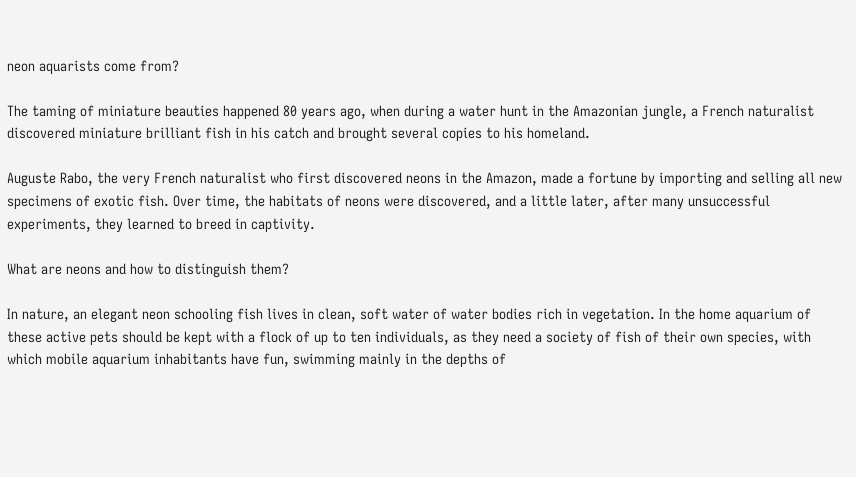neon aquarists come from?

The taming of miniature beauties happened 80 years ago, when during a water hunt in the Amazonian jungle, a French naturalist discovered miniature brilliant fish in his catch and brought several copies to his homeland.

Auguste Rabo, the very French naturalist who first discovered neons in the Amazon, made a fortune by importing and selling all new specimens of exotic fish. Over time, the habitats of neons were discovered, and a little later, after many unsuccessful experiments, they learned to breed in captivity.

What are neons and how to distinguish them?

In nature, an elegant neon schooling fish lives in clean, soft water of water bodies rich in vegetation. In the home aquarium of these active pets should be kept with a flock of up to ten individuals, as they need a society of fish of their own species, with which mobile aquarium inhabitants have fun, swimming mainly in the depths of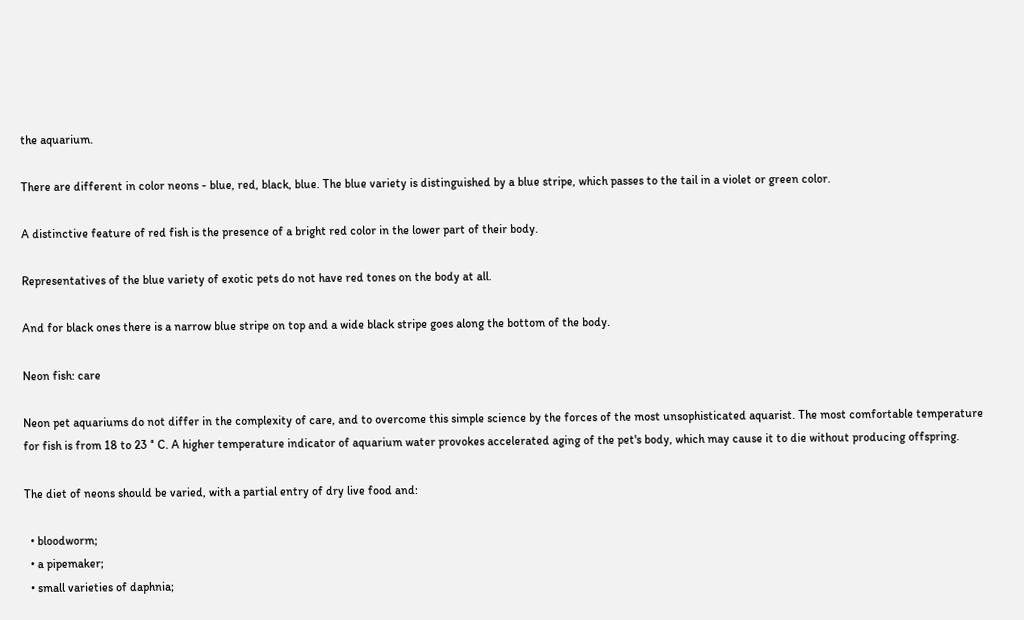the aquarium.

There are different in color neons - blue, red, black, blue. The blue variety is distinguished by a blue stripe, which passes to the tail in a violet or green color.

A distinctive feature of red fish is the presence of a bright red color in the lower part of their body.

Representatives of the blue variety of exotic pets do not have red tones on the body at all.

And for black ones there is a narrow blue stripe on top and a wide black stripe goes along the bottom of the body.

Neon fish: care

Neon pet aquariums do not differ in the complexity of care, and to overcome this simple science by the forces of the most unsophisticated aquarist. The most comfortable temperature for fish is from 18 to 23 ° C. A higher temperature indicator of aquarium water provokes accelerated aging of the pet's body, which may cause it to die without producing offspring.

The diet of neons should be varied, with a partial entry of dry live food and:

  • bloodworm;
  • a pipemaker;
  • small varieties of daphnia;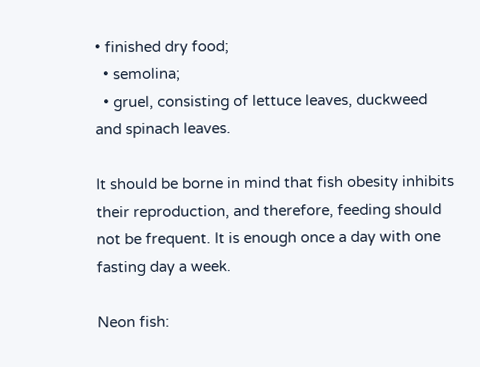• finished dry food;
  • semolina;
  • gruel, consisting of lettuce leaves, duckweed and spinach leaves.

It should be borne in mind that fish obesity inhibits their reproduction, and therefore, feeding should not be frequent. It is enough once a day with one fasting day a week.

Neon fish: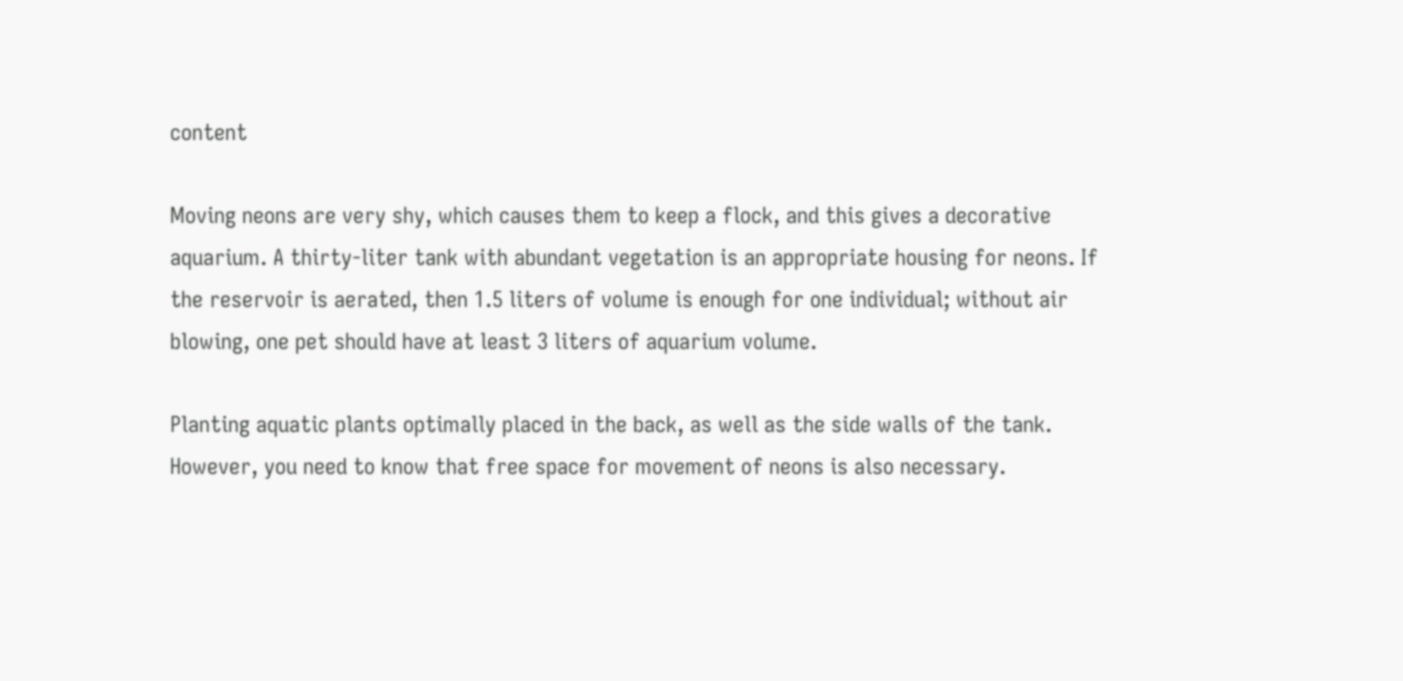content

Moving neons are very shy, which causes them to keep a flock, and this gives a decorative aquarium. A thirty-liter tank with abundant vegetation is an appropriate housing for neons. If the reservoir is aerated, then 1.5 liters of volume is enough for one individual; without air blowing, one pet should have at least 3 liters of aquarium volume.

Planting aquatic plants optimally placed in the back, as well as the side walls of the tank. However, you need to know that free space for movement of neons is also necessary.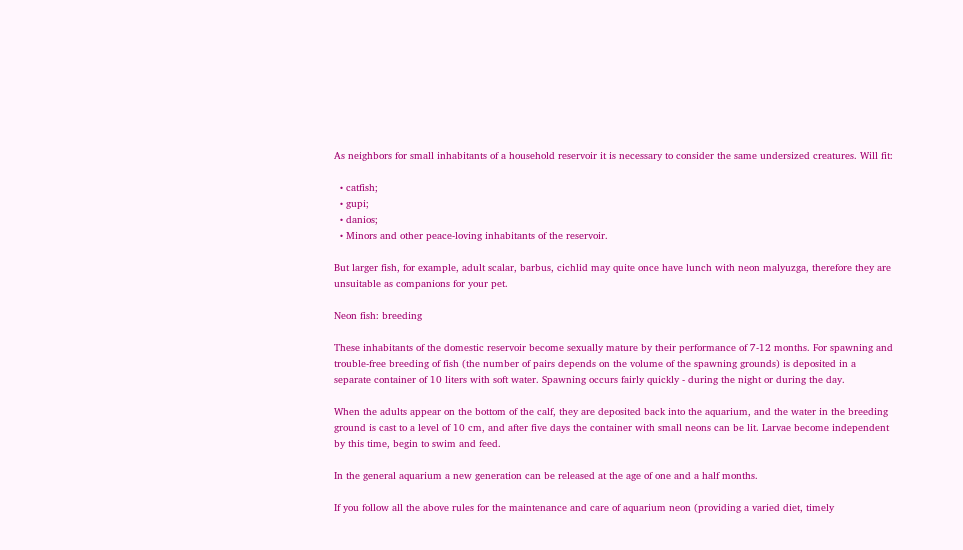As neighbors for small inhabitants of a household reservoir it is necessary to consider the same undersized creatures. Will fit:

  • catfish;
  • gupi;
  • danios;
  • Minors and other peace-loving inhabitants of the reservoir.

But larger fish, for example, adult scalar, barbus, cichlid may quite once have lunch with neon malyuzga, therefore they are unsuitable as companions for your pet.

Neon fish: breeding

These inhabitants of the domestic reservoir become sexually mature by their performance of 7-12 months. For spawning and trouble-free breeding of fish (the number of pairs depends on the volume of the spawning grounds) is deposited in a separate container of 10 liters with soft water. Spawning occurs fairly quickly - during the night or during the day.

When the adults appear on the bottom of the calf, they are deposited back into the aquarium, and the water in the breeding ground is cast to a level of 10 cm, and after five days the container with small neons can be lit. Larvae become independent by this time, begin to swim and feed.

In the general aquarium a new generation can be released at the age of one and a half months.

If you follow all the above rules for the maintenance and care of aquarium neon (providing a varied diet, timely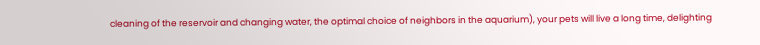cleaning of the reservoir and changing water, the optimal choice of neighbors in the aquarium), your pets will live a long time, delighting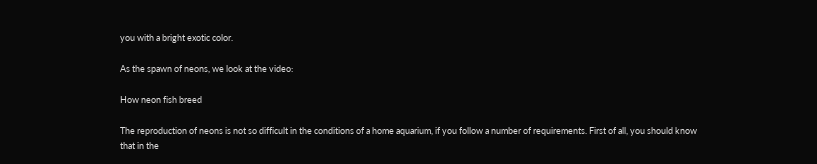you with a bright exotic color.

As the spawn of neons, we look at the video:

How neon fish breed

The reproduction of neons is not so difficult in the conditions of a home aquarium, if you follow a number of requirements. First of all, you should know that in the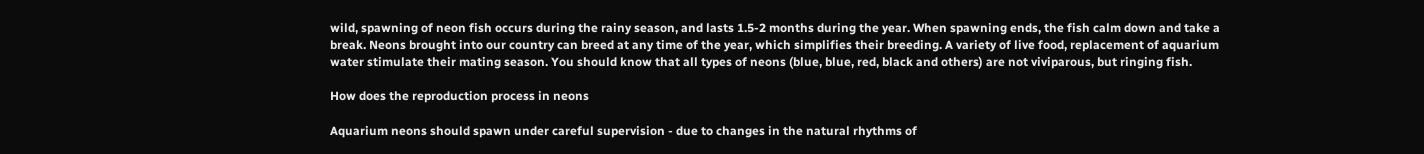wild, spawning of neon fish occurs during the rainy season, and lasts 1.5-2 months during the year. When spawning ends, the fish calm down and take a break. Neons brought into our country can breed at any time of the year, which simplifies their breeding. A variety of live food, replacement of aquarium water stimulate their mating season. You should know that all types of neons (blue, blue, red, black and others) are not viviparous, but ringing fish.

How does the reproduction process in neons

Aquarium neons should spawn under careful supervision - due to changes in the natural rhythms of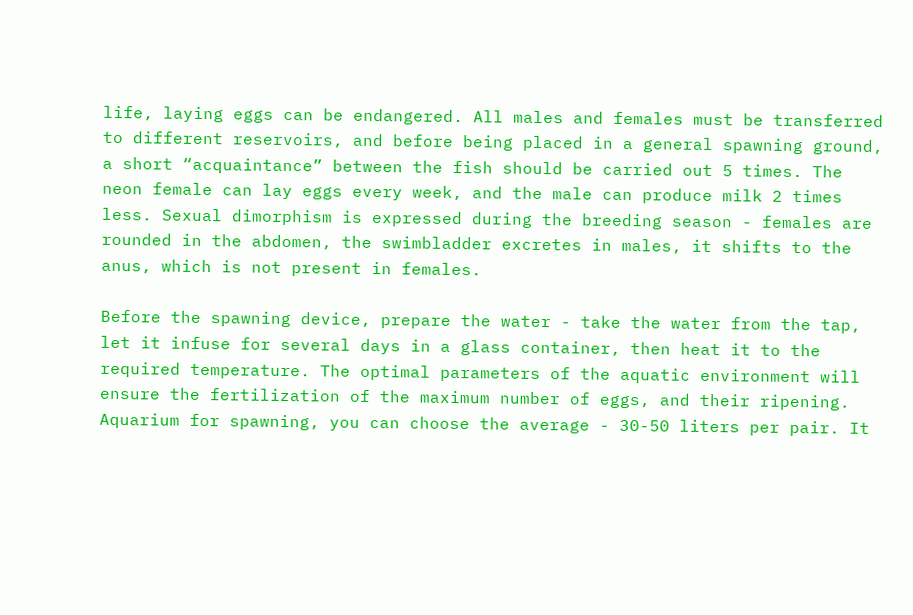life, laying eggs can be endangered. All males and females must be transferred to different reservoirs, and before being placed in a general spawning ground, a short “acquaintance” between the fish should be carried out 5 times. The neon female can lay eggs every week, and the male can produce milk 2 times less. Sexual dimorphism is expressed during the breeding season - females are rounded in the abdomen, the swimbladder excretes in males, it shifts to the anus, which is not present in females.

Before the spawning device, prepare the water - take the water from the tap, let it infuse for several days in a glass container, then heat it to the required temperature. The optimal parameters of the aquatic environment will ensure the fertilization of the maximum number of eggs, and their ripening. Aquarium for spawning, you can choose the average - 30-50 liters per pair. It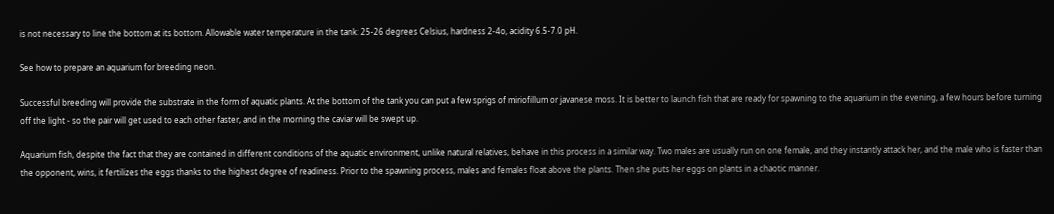is not necessary to line the bottom at its bottom. Allowable water temperature in the tank: 25-26 degrees Celsius, hardness 2-4o, acidity 6.5-7.0 pH.

See how to prepare an aquarium for breeding neon.

Successful breeding will provide the substrate in the form of aquatic plants. At the bottom of the tank you can put a few sprigs of miriofillum or javanese moss. It is better to launch fish that are ready for spawning to the aquarium in the evening, a few hours before turning off the light - so the pair will get used to each other faster, and in the morning the caviar will be swept up.

Aquarium fish, despite the fact that they are contained in different conditions of the aquatic environment, unlike natural relatives, behave in this process in a similar way. Two males are usually run on one female, and they instantly attack her, and the male who is faster than the opponent, wins, it fertilizes the eggs thanks to the highest degree of readiness. Prior to the spawning process, males and females float above the plants. Then she puts her eggs on plants in a chaotic manner.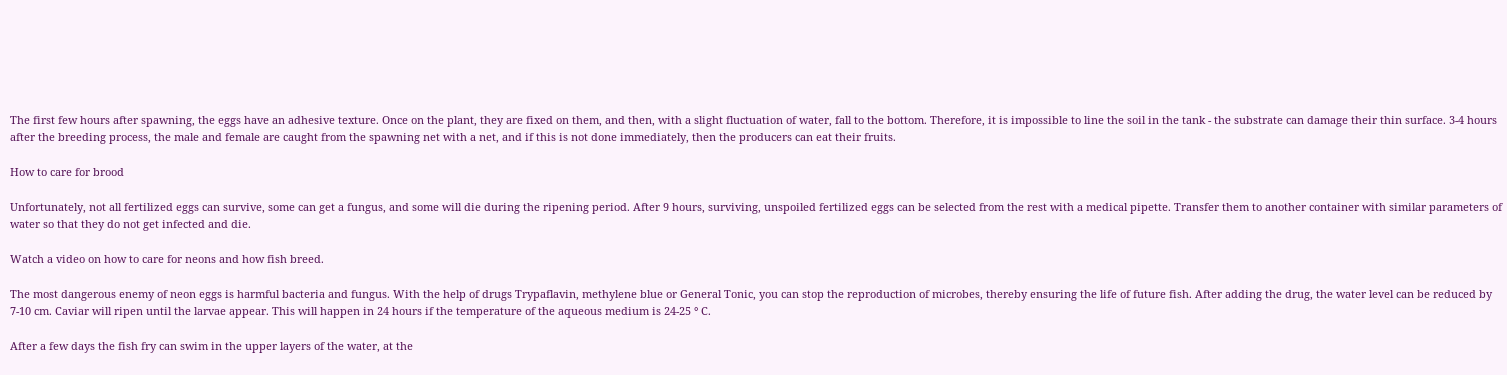The first few hours after spawning, the eggs have an adhesive texture. Once on the plant, they are fixed on them, and then, with a slight fluctuation of water, fall to the bottom. Therefore, it is impossible to line the soil in the tank - the substrate can damage their thin surface. 3-4 hours after the breeding process, the male and female are caught from the spawning net with a net, and if this is not done immediately, then the producers can eat their fruits.

How to care for brood

Unfortunately, not all fertilized eggs can survive, some can get a fungus, and some will die during the ripening period. After 9 hours, surviving, unspoiled fertilized eggs can be selected from the rest with a medical pipette. Transfer them to another container with similar parameters of water so that they do not get infected and die.

Watch a video on how to care for neons and how fish breed.

The most dangerous enemy of neon eggs is harmful bacteria and fungus. With the help of drugs Trypaflavin, methylene blue or General Tonic, you can stop the reproduction of microbes, thereby ensuring the life of future fish. After adding the drug, the water level can be reduced by 7-10 cm. Caviar will ripen until the larvae appear. This will happen in 24 hours if the temperature of the aqueous medium is 24-25 ° C.

After a few days the fish fry can swim in the upper layers of the water, at the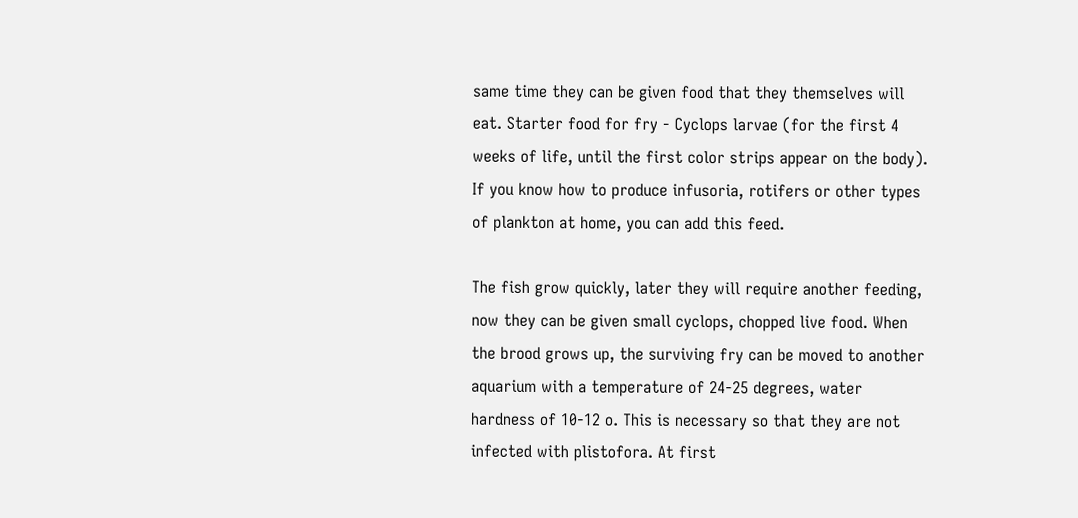same time they can be given food that they themselves will eat. Starter food for fry - Cyclops larvae (for the first 4 weeks of life, until the first color strips appear on the body). If you know how to produce infusoria, rotifers or other types of plankton at home, you can add this feed.

The fish grow quickly, later they will require another feeding, now they can be given small cyclops, chopped live food. When the brood grows up, the surviving fry can be moved to another aquarium with a temperature of 24-25 degrees, water hardness of 10-12 o. This is necessary so that they are not infected with plistofora. At first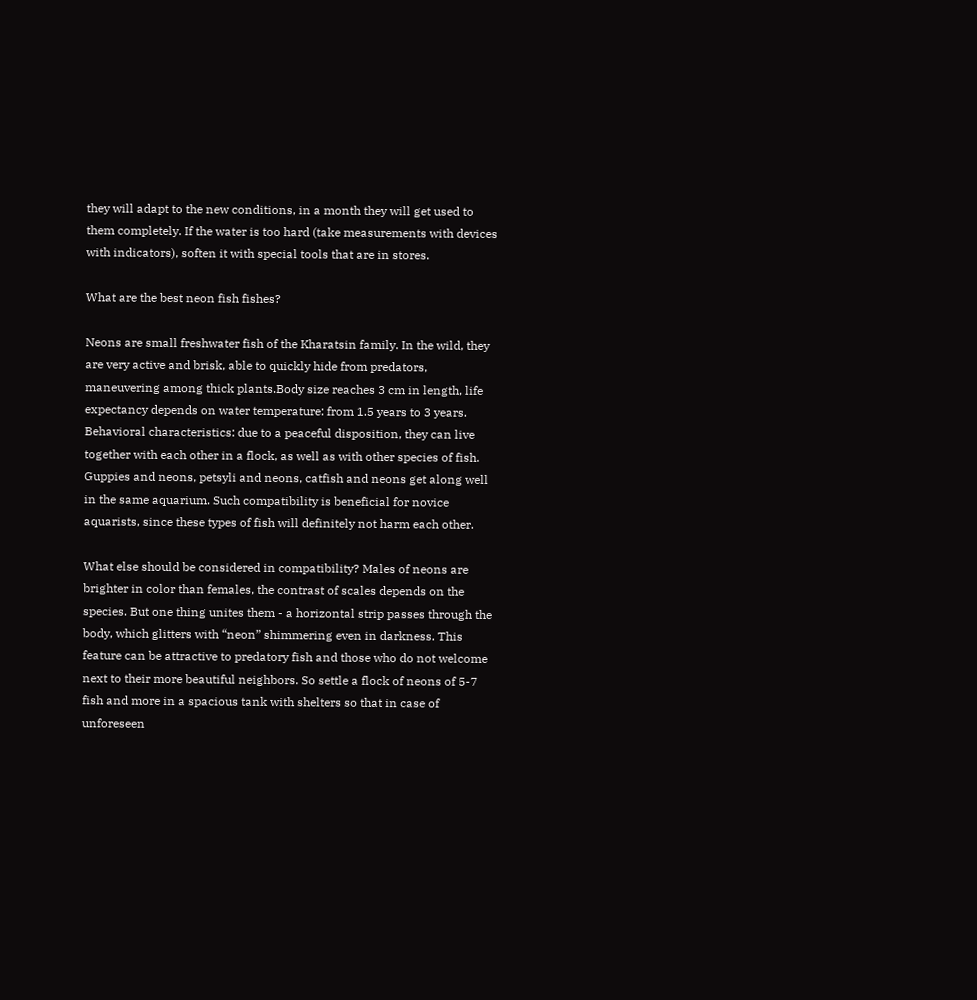they will adapt to the new conditions, in a month they will get used to them completely. If the water is too hard (take measurements with devices with indicators), soften it with special tools that are in stores.

What are the best neon fish fishes?

Neons are small freshwater fish of the Kharatsin family. In the wild, they are very active and brisk, able to quickly hide from predators, maneuvering among thick plants.Body size reaches 3 cm in length, life expectancy depends on water temperature: from 1.5 years to 3 years. Behavioral characteristics: due to a peaceful disposition, they can live together with each other in a flock, as well as with other species of fish. Guppies and neons, petsyli and neons, catfish and neons get along well in the same aquarium. Such compatibility is beneficial for novice aquarists, since these types of fish will definitely not harm each other.

What else should be considered in compatibility? Males of neons are brighter in color than females, the contrast of scales depends on the species. But one thing unites them - a horizontal strip passes through the body, which glitters with “neon” shimmering even in darkness. This feature can be attractive to predatory fish and those who do not welcome next to their more beautiful neighbors. So settle a flock of neons of 5-7 fish and more in a spacious tank with shelters so that in case of unforeseen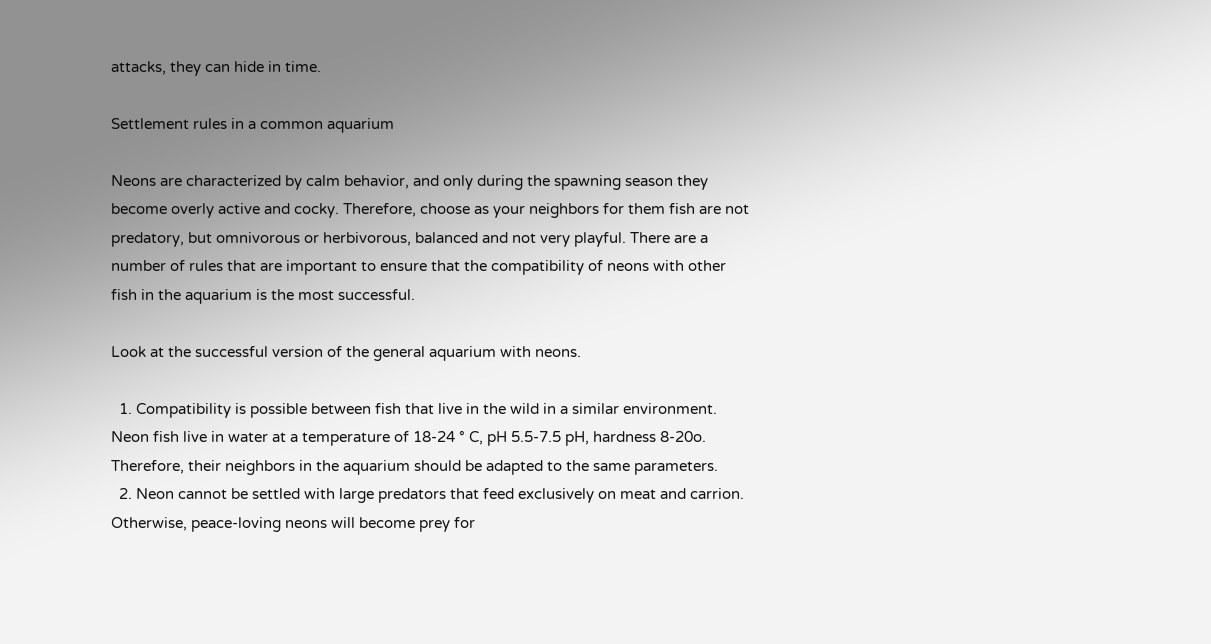attacks, they can hide in time.

Settlement rules in a common aquarium

Neons are characterized by calm behavior, and only during the spawning season they become overly active and cocky. Therefore, choose as your neighbors for them fish are not predatory, but omnivorous or herbivorous, balanced and not very playful. There are a number of rules that are important to ensure that the compatibility of neons with other fish in the aquarium is the most successful.

Look at the successful version of the general aquarium with neons.

  1. Compatibility is possible between fish that live in the wild in a similar environment. Neon fish live in water at a temperature of 18-24 ° C, pH 5.5-7.5 pH, hardness 8-20o. Therefore, their neighbors in the aquarium should be adapted to the same parameters.
  2. Neon cannot be settled with large predators that feed exclusively on meat and carrion. Otherwise, peace-loving neons will become prey for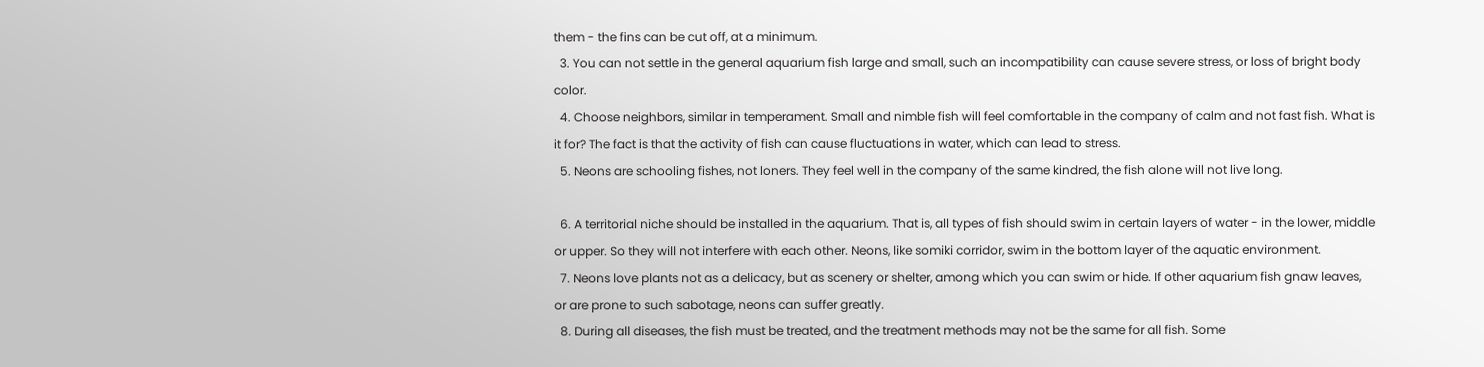them - the fins can be cut off, at a minimum.
  3. You can not settle in the general aquarium fish large and small, such an incompatibility can cause severe stress, or loss of bright body color.
  4. Choose neighbors, similar in temperament. Small and nimble fish will feel comfortable in the company of calm and not fast fish. What is it for? The fact is that the activity of fish can cause fluctuations in water, which can lead to stress.
  5. Neons are schooling fishes, not loners. They feel well in the company of the same kindred, the fish alone will not live long.

  6. A territorial niche should be installed in the aquarium. That is, all types of fish should swim in certain layers of water - in the lower, middle or upper. So they will not interfere with each other. Neons, like somiki corridor, swim in the bottom layer of the aquatic environment.
  7. Neons love plants not as a delicacy, but as scenery or shelter, among which you can swim or hide. If other aquarium fish gnaw leaves, or are prone to such sabotage, neons can suffer greatly.
  8. During all diseases, the fish must be treated, and the treatment methods may not be the same for all fish. Some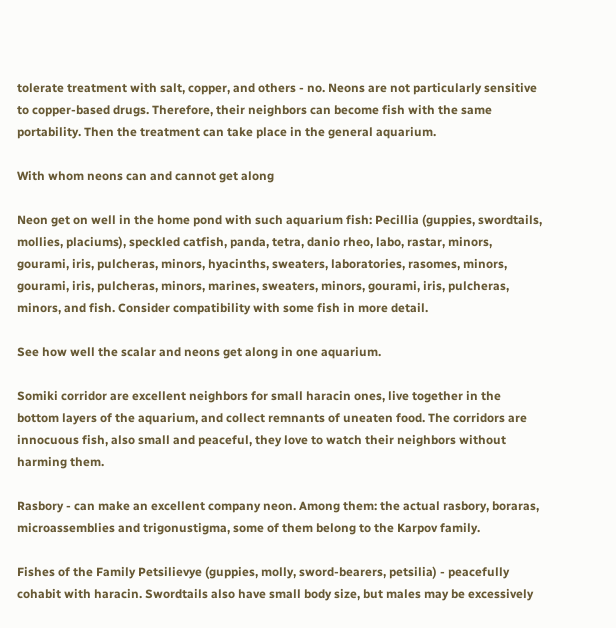tolerate treatment with salt, copper, and others - no. Neons are not particularly sensitive to copper-based drugs. Therefore, their neighbors can become fish with the same portability. Then the treatment can take place in the general aquarium.

With whom neons can and cannot get along

Neon get on well in the home pond with such aquarium fish: Pecillia (guppies, swordtails, mollies, placiums), speckled catfish, panda, tetra, danio rheo, labo, rastar, minors, gourami, iris, pulcheras, minors, hyacinths, sweaters, laboratories, rasomes, minors, gourami, iris, pulcheras, minors, marines, sweaters, minors, gourami, iris, pulcheras, minors, and fish. Consider compatibility with some fish in more detail.

See how well the scalar and neons get along in one aquarium.

Somiki corridor are excellent neighbors for small haracin ones, live together in the bottom layers of the aquarium, and collect remnants of uneaten food. The corridors are innocuous fish, also small and peaceful, they love to watch their neighbors without harming them.

Rasbory - can make an excellent company neon. Among them: the actual rasbory, boraras, microassemblies and trigonustigma, some of them belong to the Karpov family.

Fishes of the Family Petsilievye (guppies, molly, sword-bearers, petsilia) - peacefully cohabit with haracin. Swordtails also have small body size, but males may be excessively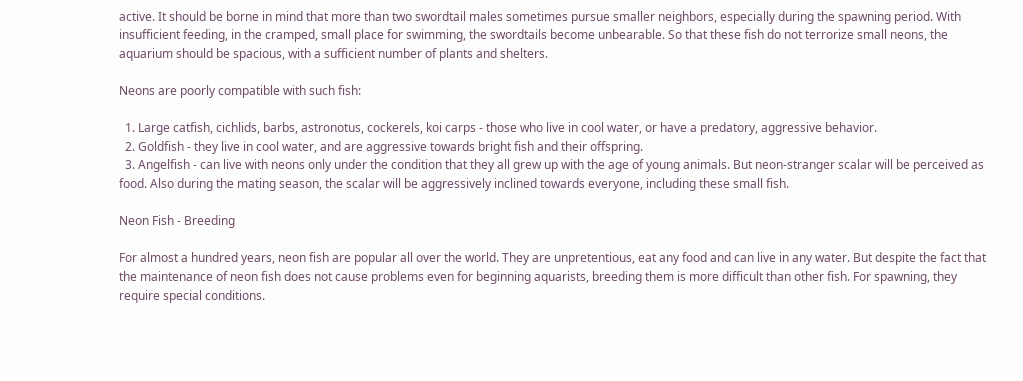active. It should be borne in mind that more than two swordtail males sometimes pursue smaller neighbors, especially during the spawning period. With insufficient feeding, in the cramped, small place for swimming, the swordtails become unbearable. So that these fish do not terrorize small neons, the aquarium should be spacious, with a sufficient number of plants and shelters.

Neons are poorly compatible with such fish:

  1. Large catfish, cichlids, barbs, astronotus, cockerels, koi carps - those who live in cool water, or have a predatory, aggressive behavior.
  2. Goldfish - they live in cool water, and are aggressive towards bright fish and their offspring.
  3. Angelfish - can live with neons only under the condition that they all grew up with the age of young animals. But neon-stranger scalar will be perceived as food. Also during the mating season, the scalar will be aggressively inclined towards everyone, including these small fish.

Neon Fish - Breeding

For almost a hundred years, neon fish are popular all over the world. They are unpretentious, eat any food and can live in any water. But despite the fact that the maintenance of neon fish does not cause problems even for beginning aquarists, breeding them is more difficult than other fish. For spawning, they require special conditions.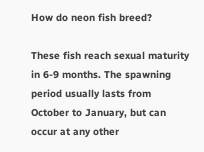How do neon fish breed?

These fish reach sexual maturity in 6-9 months. The spawning period usually lasts from October to January, but can occur at any other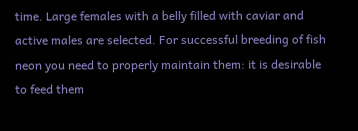time. Large females with a belly filled with caviar and active males are selected. For successful breeding of fish neon you need to properly maintain them: it is desirable to feed them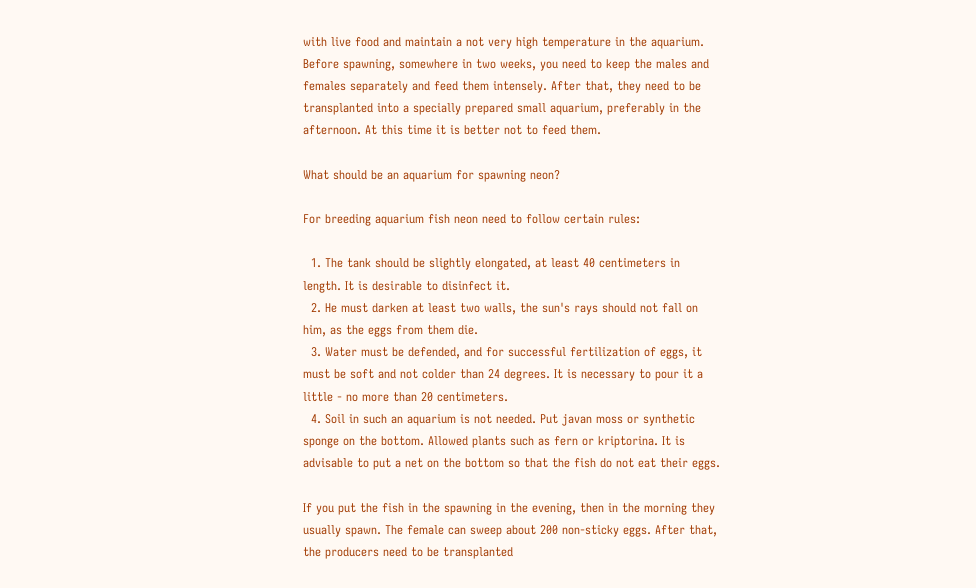with live food and maintain a not very high temperature in the aquarium. Before spawning, somewhere in two weeks, you need to keep the males and females separately and feed them intensely. After that, they need to be transplanted into a specially prepared small aquarium, preferably in the afternoon. At this time it is better not to feed them.

What should be an aquarium for spawning neon?

For breeding aquarium fish neon need to follow certain rules:

  1. The tank should be slightly elongated, at least 40 centimeters in length. It is desirable to disinfect it.
  2. He must darken at least two walls, the sun's rays should not fall on him, as the eggs from them die.
  3. Water must be defended, and for successful fertilization of eggs, it must be soft and not colder than 24 degrees. It is necessary to pour it a little - no more than 20 centimeters.
  4. Soil in such an aquarium is not needed. Put javan moss or synthetic sponge on the bottom. Allowed plants such as fern or kriptorina. It is advisable to put a net on the bottom so that the fish do not eat their eggs.

If you put the fish in the spawning in the evening, then in the morning they usually spawn. The female can sweep about 200 non-sticky eggs. After that, the producers need to be transplanted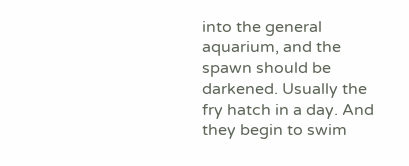into the general aquarium, and the spawn should be darkened. Usually the fry hatch in a day. And they begin to swim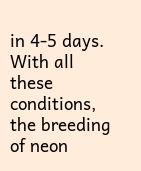in 4-5 days. With all these conditions, the breeding of neon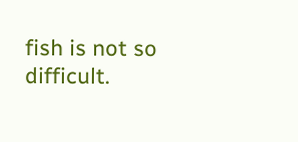fish is not so difficult.